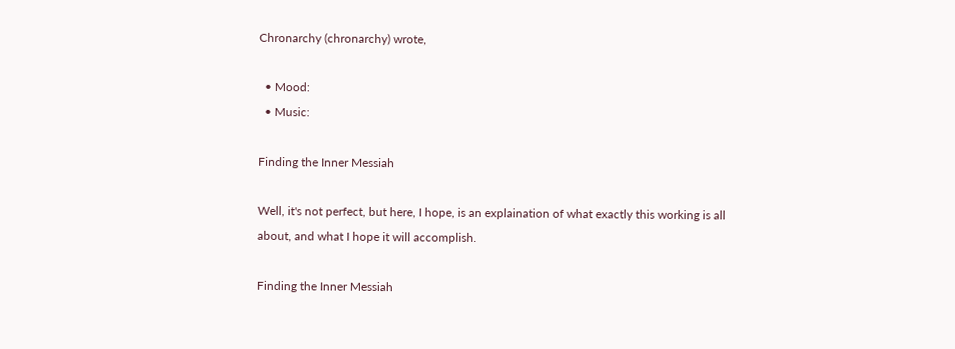Chronarchy (chronarchy) wrote,

  • Mood:
  • Music:

Finding the Inner Messiah

Well, it's not perfect, but here, I hope, is an explaination of what exactly this working is all about, and what I hope it will accomplish.

Finding the Inner Messiah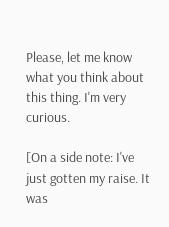Please, let me know what you think about this thing. I'm very curious.

[On a side note: I've just gotten my raise. It was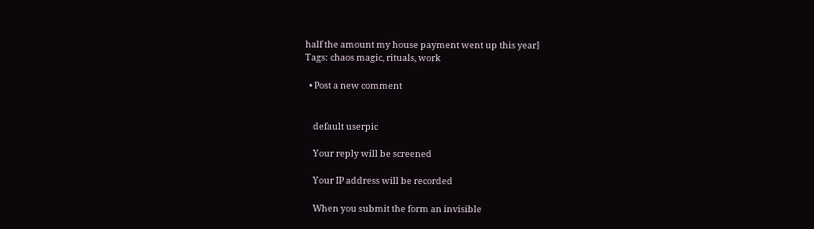half the amount my house payment went up this year]
Tags: chaos magic, rituals, work

  • Post a new comment


    default userpic

    Your reply will be screened

    Your IP address will be recorded

    When you submit the form an invisible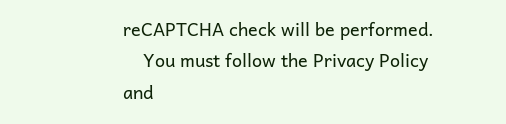reCAPTCHA check will be performed.
    You must follow the Privacy Policy and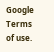Google Terms of use.